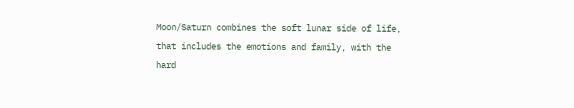Moon/Saturn combines the soft lunar side of life, that includes the emotions and family, with the hard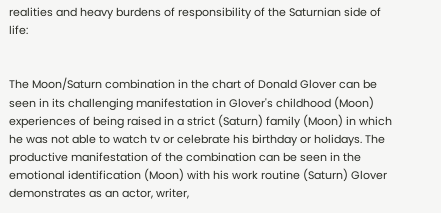realities and heavy burdens of responsibility of the Saturnian side of life:


The Moon/Saturn combination in the chart of Donald Glover can be seen in its challenging manifestation in Glover's childhood (Moon) experiences of being raised in a strict (Saturn) family (Moon) in which he was not able to watch tv or celebrate his birthday or holidays. The productive manifestation of the combination can be seen in the emotional identification (Moon) with his work routine (Saturn) Glover demonstrates as an actor, writer,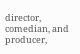director, comedian, and producer,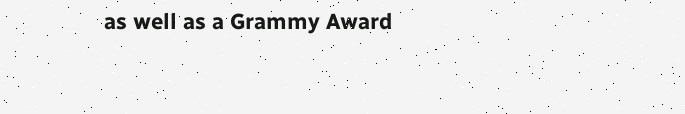as well as a Grammy Award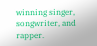winning singer, songwriter, and rapper.